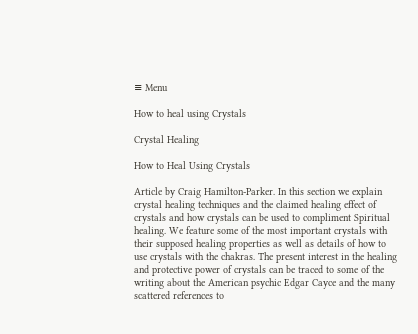≡ Menu

How to heal using Crystals

Crystal Healing

How to Heal Using Crystals

Article by Craig Hamilton-Parker. In this section we explain crystal healing techniques and the claimed healing effect of crystals and how crystals can be used to compliment Spiritual healing. We feature some of the most important crystals with their supposed healing properties as well as details of how to use crystals with the chakras. The present interest in the healing and protective power of crystals can be traced to some of the writing about the American psychic Edgar Cayce and the many scattered references to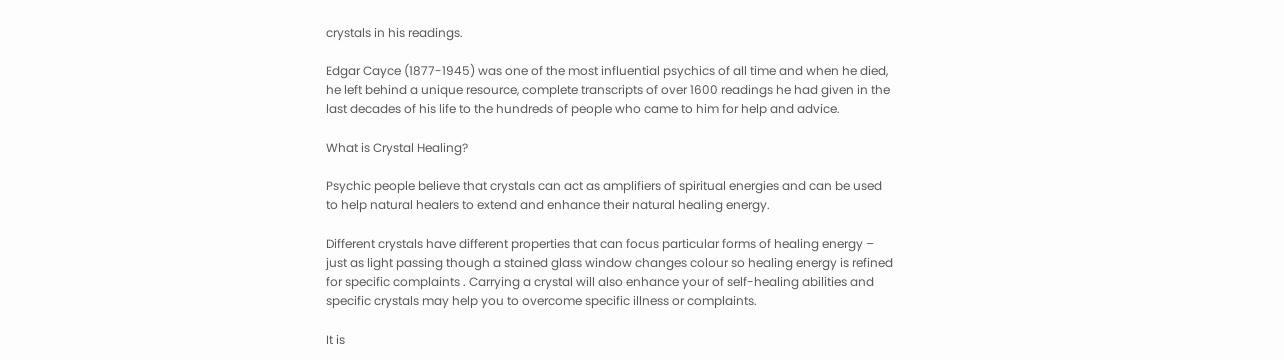crystals in his readings.

Edgar Cayce (1877-1945) was one of the most influential psychics of all time and when he died, he left behind a unique resource, complete transcripts of over 1600 readings he had given in the last decades of his life to the hundreds of people who came to him for help and advice.

What is Crystal Healing?

Psychic people believe that crystals can act as amplifiers of spiritual energies and can be used to help natural healers to extend and enhance their natural healing energy.

Different crystals have different properties that can focus particular forms of healing energy – just as light passing though a stained glass window changes colour so healing energy is refined for specific complaints . Carrying a crystal will also enhance your of self-healing abilities and specific crystals may help you to overcome specific illness or complaints.

It is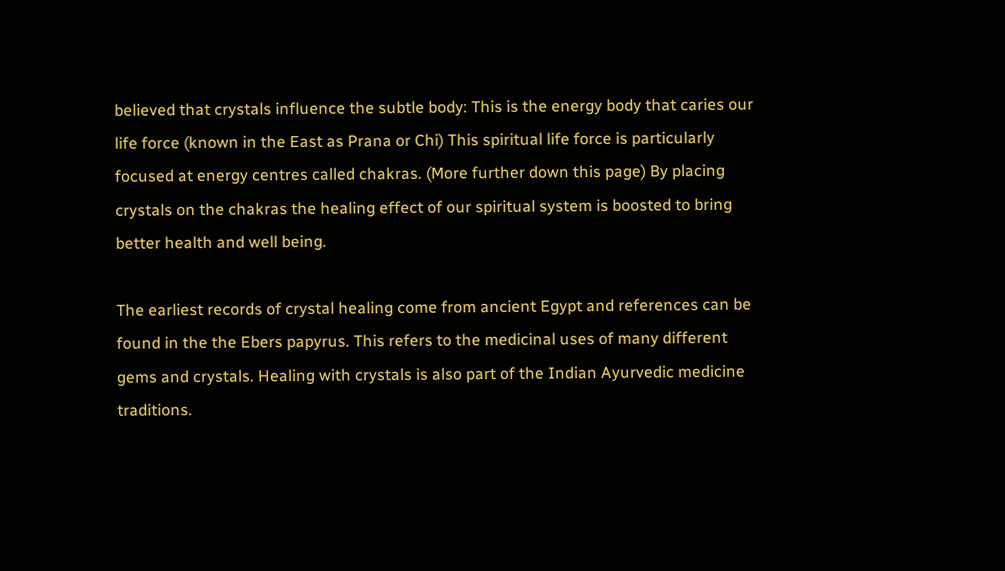believed that crystals influence the subtle body: This is the energy body that caries our life force (known in the East as Prana or Chi) This spiritual life force is particularly focused at energy centres called chakras. (More further down this page) By placing crystals on the chakras the healing effect of our spiritual system is boosted to bring better health and well being.

The earliest records of crystal healing come from ancient Egypt and references can be found in the the Ebers papyrus. This refers to the medicinal uses of many different gems and crystals. Healing with crystals is also part of the Indian Ayurvedic medicine traditions.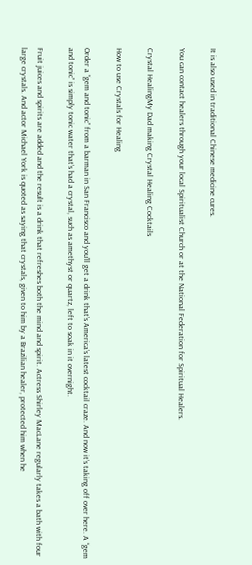It is also used in traditional Chinese medicine cures.

You can contact healers through your local Spiritualist Church or at the National Federation for Spiritual Healers.

Crystal HealingMy Dad making Crystal Healing Cocktails

How to use Crystals for Healing

Order a “gem and tonic” from a barman in San Francisco and you’ll get a drink that’s America’s latest cocktail craze. And now it’s taking off over here. A “gem and tonic” is simply tonic water that’s had a crystal, such as amethyst or quartz, left to soak in it overnight.

Fruit juices and spirits are added and the result is a drink that refreshes both the mind and spirit. Actress Shirley MacLane regularly takes a bath with four large crystals. And actor Michael York is quoted as saying that crystals, given to him by a Brazilian healer, protected him when he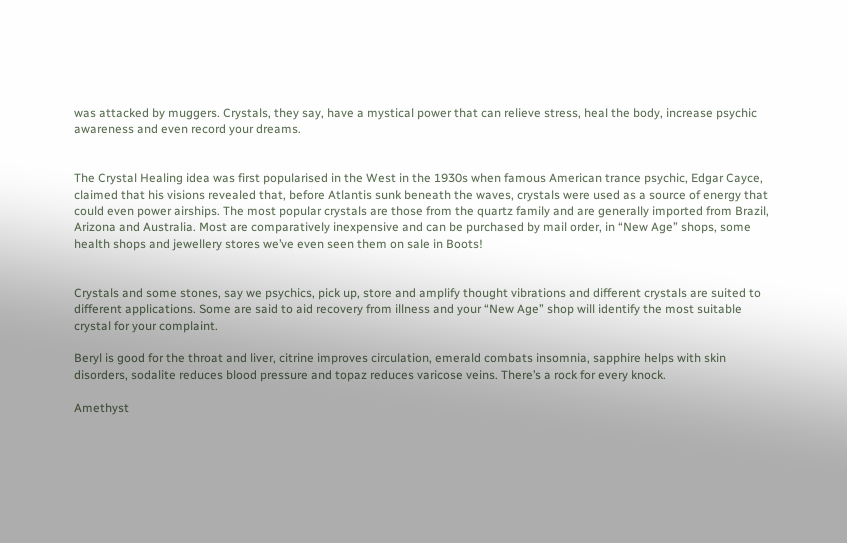was attacked by muggers. Crystals, they say, have a mystical power that can relieve stress, heal the body, increase psychic awareness and even record your dreams.


The Crystal Healing idea was first popularised in the West in the 1930s when famous American trance psychic, Edgar Cayce, claimed that his visions revealed that, before Atlantis sunk beneath the waves, crystals were used as a source of energy that could even power airships. The most popular crystals are those from the quartz family and are generally imported from Brazil, Arizona and Australia. Most are comparatively inexpensive and can be purchased by mail order, in “New Age” shops, some health shops and jewellery stores we’ve even seen them on sale in Boots!


Crystals and some stones, say we psychics, pick up, store and amplify thought vibrations and different crystals are suited to different applications. Some are said to aid recovery from illness and your “New Age” shop will identify the most suitable crystal for your complaint.

Beryl is good for the throat and liver, citrine improves circulation, emerald combats insomnia, sapphire helps with skin disorders, sodalite reduces blood pressure and topaz reduces varicose veins. There’s a rock for every knock.

Amethyst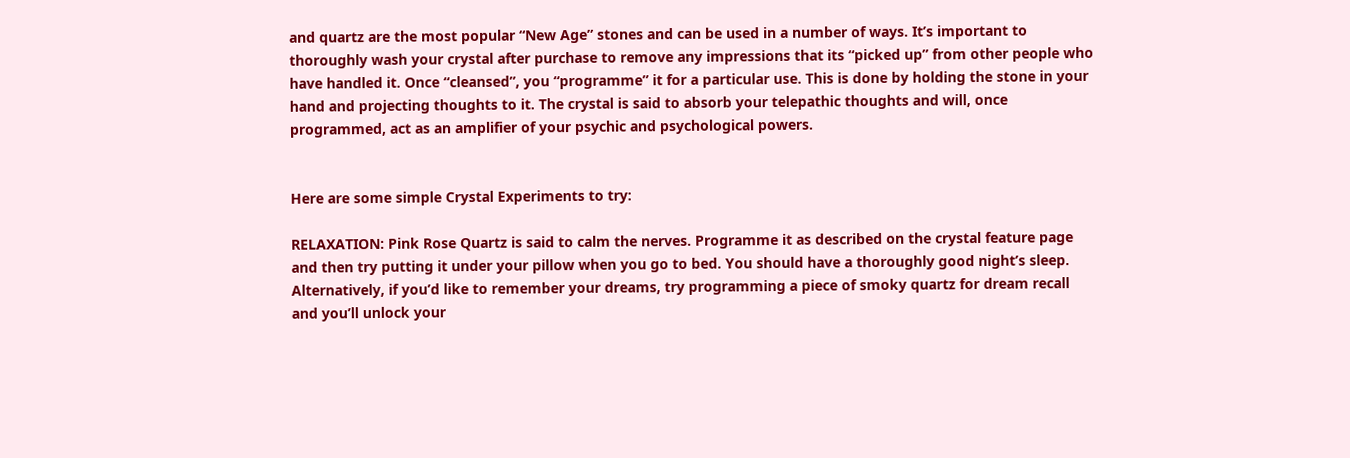and quartz are the most popular “New Age” stones and can be used in a number of ways. It’s important to thoroughly wash your crystal after purchase to remove any impressions that its “picked up” from other people who have handled it. Once “cleansed”, you “programme” it for a particular use. This is done by holding the stone in your hand and projecting thoughts to it. The crystal is said to absorb your telepathic thoughts and will, once programmed, act as an amplifier of your psychic and psychological powers.


Here are some simple Crystal Experiments to try:

RELAXATION: Pink Rose Quartz is said to calm the nerves. Programme it as described on the crystal feature page and then try putting it under your pillow when you go to bed. You should have a thoroughly good night’s sleep. Alternatively, if you’d like to remember your dreams, try programming a piece of smoky quartz for dream recall and you’ll unlock your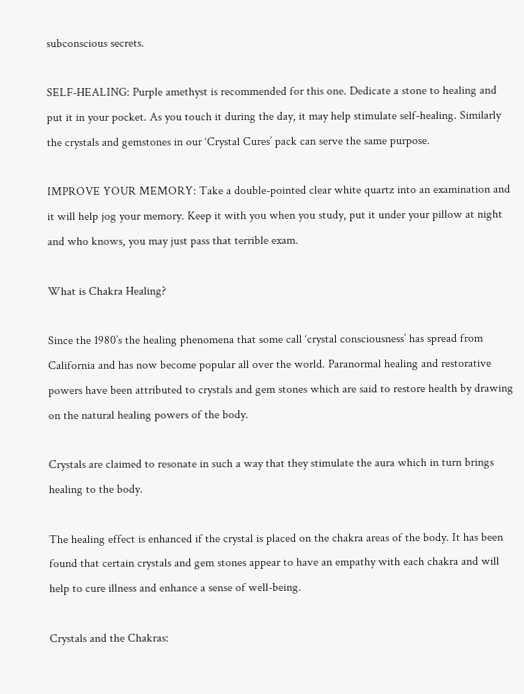subconscious secrets.

SELF-HEALING: Purple amethyst is recommended for this one. Dedicate a stone to healing and put it in your pocket. As you touch it during the day, it may help stimulate self-healing. Similarly the crystals and gemstones in our ‘Crystal Cures’ pack can serve the same purpose.

IMPROVE YOUR MEMORY: Take a double-pointed clear white quartz into an examination and it will help jog your memory. Keep it with you when you study, put it under your pillow at night and who knows, you may just pass that terrible exam.

What is Chakra Healing?

Since the 1980’s the healing phenomena that some call ‘crystal consciousness’ has spread from California and has now become popular all over the world. Paranormal healing and restorative powers have been attributed to crystals and gem stones which are said to restore health by drawing on the natural healing powers of the body.

Crystals are claimed to resonate in such a way that they stimulate the aura which in turn brings healing to the body.

The healing effect is enhanced if the crystal is placed on the chakra areas of the body. It has been found that certain crystals and gem stones appear to have an empathy with each chakra and will help to cure illness and enhance a sense of well-being.

Crystals and the Chakras: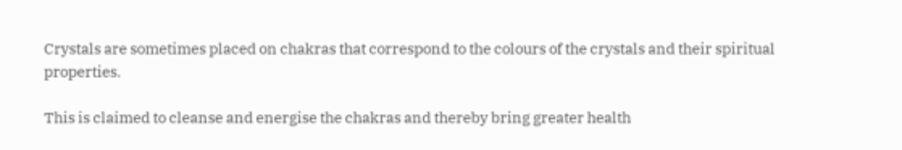Crystals are sometimes placed on chakras that correspond to the colours of the crystals and their spiritual properties.

This is claimed to cleanse and energise the chakras and thereby bring greater health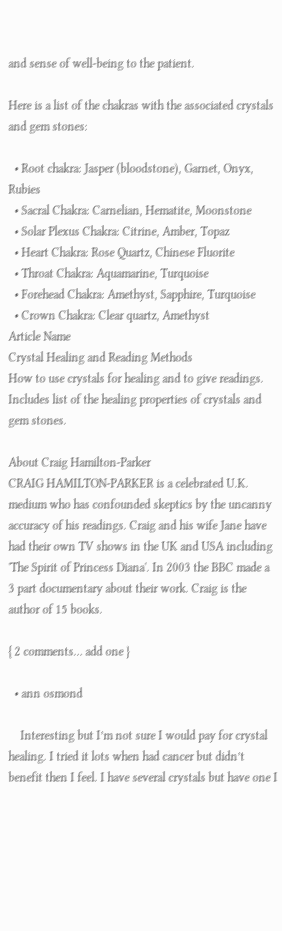and sense of well-being to the patient.

Here is a list of the chakras with the associated crystals and gem stones:

  • Root chakra: Jasper (bloodstone), Garnet, Onyx, Rubies
  • Sacral Chakra: Carnelian, Hematite, Moonstone
  • Solar Plexus Chakra: Citrine, Amber, Topaz
  • Heart Chakra: Rose Quartz, Chinese Fluorite
  • Throat Chakra: Aquamarine, Turquoise
  • Forehead Chakra: Amethyst, Sapphire, Turquoise
  • Crown Chakra: Clear quartz, Amethyst
Article Name
Crystal Healing and Reading Methods
How to use crystals for healing and to give readings. Includes list of the healing properties of crystals and gem stones.

About Craig Hamilton-Parker
CRAIG HAMILTON-PARKER is a celebrated U.K. medium who has confounded skeptics by the uncanny accuracy of his readings. Craig and his wife Jane have had their own TV shows in the UK and USA including 'The Spirit of Princess Diana'. In 2003 the BBC made a 3 part documentary about their work. Craig is the author of 15 books.

{ 2 comments… add one }

  • ann osmond

    Interesting but I’m not sure I would pay for crystal healing. I tried it lots when had cancer but didn’t benefit then I feel. I have several crystals but have one I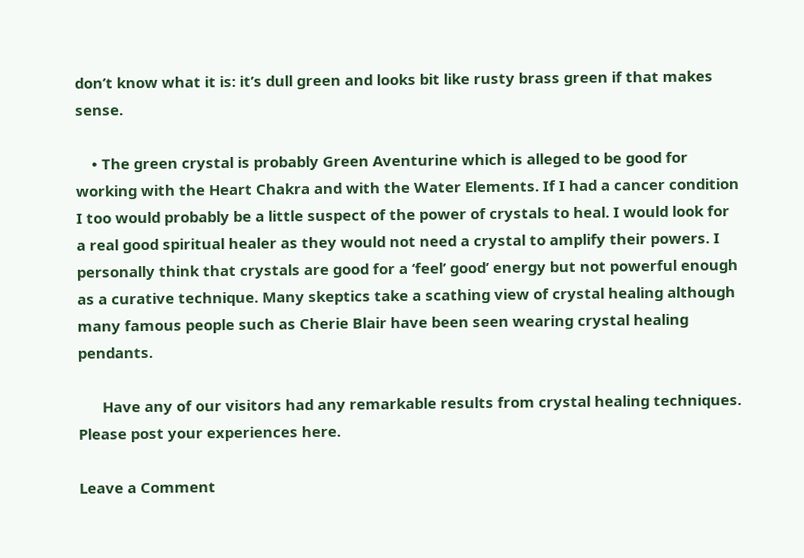don’t know what it is: it’s dull green and looks bit like rusty brass green if that makes sense.

    • The green crystal is probably Green Aventurine which is alleged to be good for working with the Heart Chakra and with the Water Elements. If I had a cancer condition I too would probably be a little suspect of the power of crystals to heal. I would look for a real good spiritual healer as they would not need a crystal to amplify their powers. I personally think that crystals are good for a ‘feel’ good’ energy but not powerful enough as a curative technique. Many skeptics take a scathing view of crystal healing although many famous people such as Cherie Blair have been seen wearing crystal healing pendants.

      Have any of our visitors had any remarkable results from crystal healing techniques. Please post your experiences here.

Leave a Comment